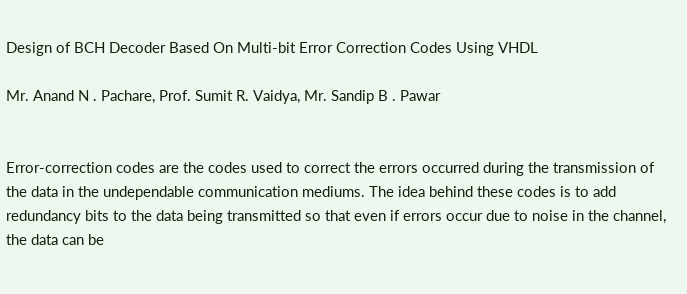Design of BCH Decoder Based On Multi-bit Error Correction Codes Using VHDL

Mr. Anand N . Pachare, Prof. Sumit R. Vaidya, Mr. Sandip B . Pawar


Error-correction codes are the codes used to correct the errors occurred during the transmission of the data in the undependable communication mediums. The idea behind these codes is to add redundancy bits to the data being transmitted so that even if errors occur due to noise in the channel, the data can be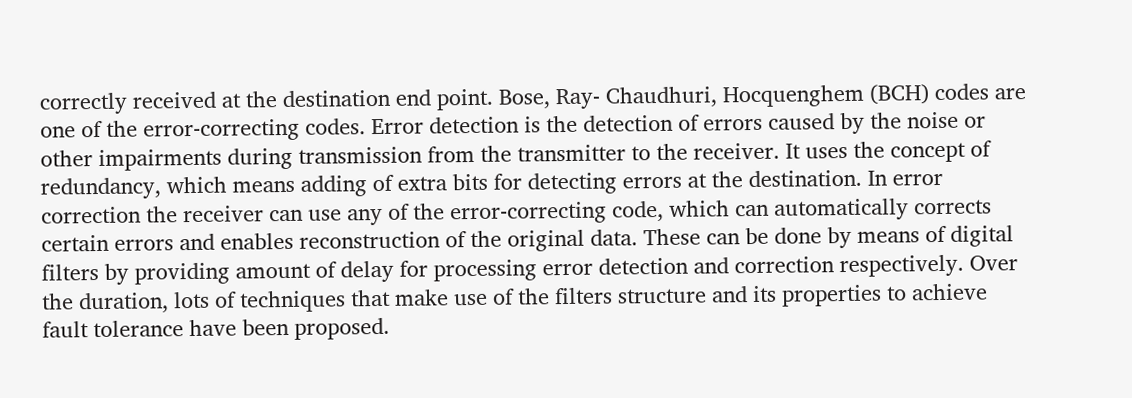correctly received at the destination end point. Bose, Ray- Chaudhuri, Hocquenghem (BCH) codes are one of the error-correcting codes. Error detection is the detection of errors caused by the noise or other impairments during transmission from the transmitter to the receiver. It uses the concept of redundancy, which means adding of extra bits for detecting errors at the destination. In error correction the receiver can use any of the error-correcting code, which can automatically corrects certain errors and enables reconstruction of the original data. These can be done by means of digital filters by providing amount of delay for processing error detection and correction respectively. Over the duration, lots of techniques that make use of the filters structure and its properties to achieve fault tolerance have been proposed.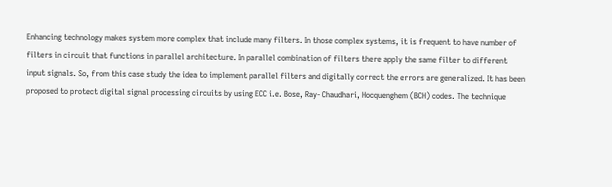Enhancing technology makes system more complex that include many filters. In those complex systems, it is frequent to have number of filters in circuit that functions in parallel architecture. In parallel combination of filters there apply the same filter to different input signals. So, from this case study the idea to implement parallel filters and digitally correct the errors are generalized. It has been proposed to protect digital signal processing circuits by using ECC i.e. Bose, Ray- Chaudhari, Hocquenghem (BCH) codes. The technique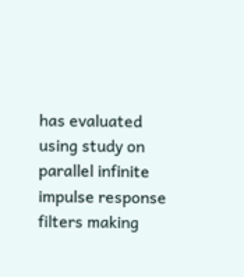has evaluated using study on parallel infinite impulse response filters making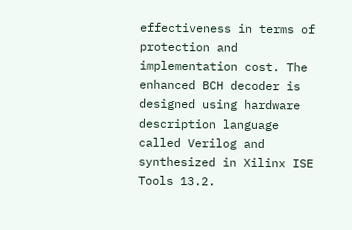effectiveness in terms of protection and implementation cost. The enhanced BCH decoder is designed using hardware description language called Verilog and synthesized in Xilinx ISE Tools 13.2.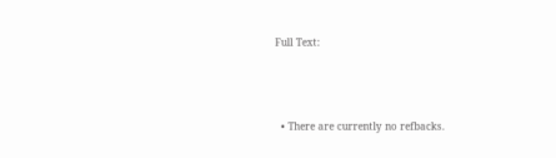Full Text:



  • There are currently no refbacks.